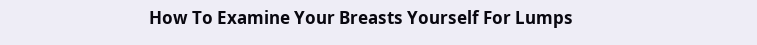How To Examine Your Breasts Yourself For Lumps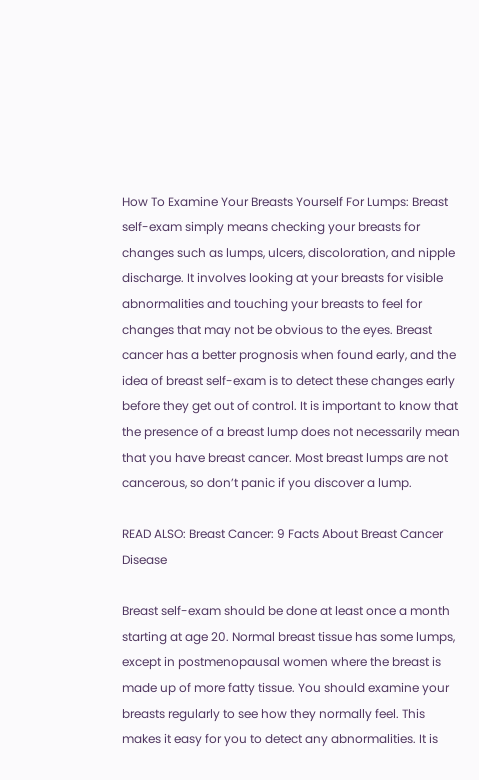How To Examine Your Breasts Yourself For Lumps: Breast self-exam simply means checking your breasts for changes such as lumps, ulcers, discoloration, and nipple discharge. It involves looking at your breasts for visible abnormalities and touching your breasts to feel for changes that may not be obvious to the eyes. Breast cancer has a better prognosis when found early, and the idea of breast self-exam is to detect these changes early before they get out of control. It is important to know that the presence of a breast lump does not necessarily mean that you have breast cancer. Most breast lumps are not cancerous, so don’t panic if you discover a lump.

READ ALSO: Breast Cancer: 9 Facts About Breast Cancer Disease

Breast self-exam should be done at least once a month starting at age 20. Normal breast tissue has some lumps, except in postmenopausal women where the breast is made up of more fatty tissue. You should examine your breasts regularly to see how they normally feel. This makes it easy for you to detect any abnormalities. It is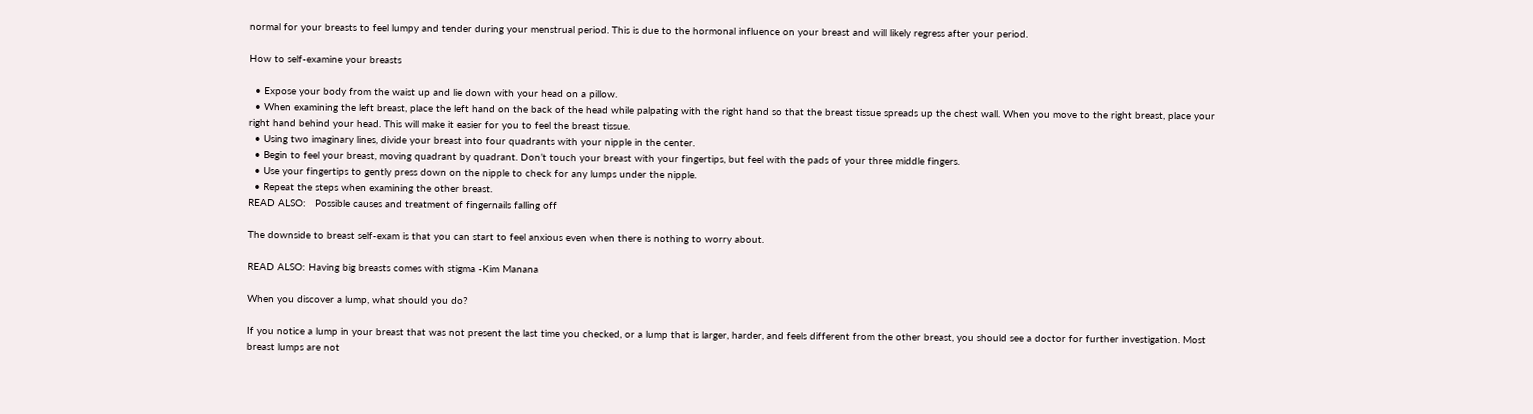normal for your breasts to feel lumpy and tender during your menstrual period. This is due to the hormonal influence on your breast and will likely regress after your period.

How to self-examine your breasts

  • Expose your body from the waist up and lie down with your head on a pillow.
  • When examining the left breast, place the left hand on the back of the head while palpating with the right hand so that the breast tissue spreads up the chest wall. When you move to the right breast, place your right hand behind your head. This will make it easier for you to feel the breast tissue.
  • Using two imaginary lines, divide your breast into four quadrants with your nipple in the center.
  • Begin to feel your breast, moving quadrant by quadrant. Don’t touch your breast with your fingertips, but feel with the pads of your three middle fingers.
  • Use your fingertips to gently press down on the nipple to check for any lumps under the nipple.
  • Repeat the steps when examining the other breast.
READ ALSO:   Possible causes and treatment of fingernails falling off

The downside to breast self-exam is that you can start to feel anxious even when there is nothing to worry about.

READ ALSO: Having big breasts comes with stigma -Kim Manana

When you discover a lump, what should you do?

If you notice a lump in your breast that was not present the last time you checked, or a lump that is larger, harder, and feels different from the other breast, you should see a doctor for further investigation. Most breast lumps are not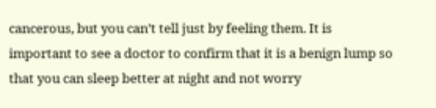cancerous, but you can’t tell just by feeling them. It is important to see a doctor to confirm that it is a benign lump so that you can sleep better at night and not worry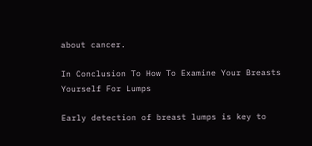about cancer.

In Conclusion To How To Examine Your Breasts Yourself For Lumps

Early detection of breast lumps is key to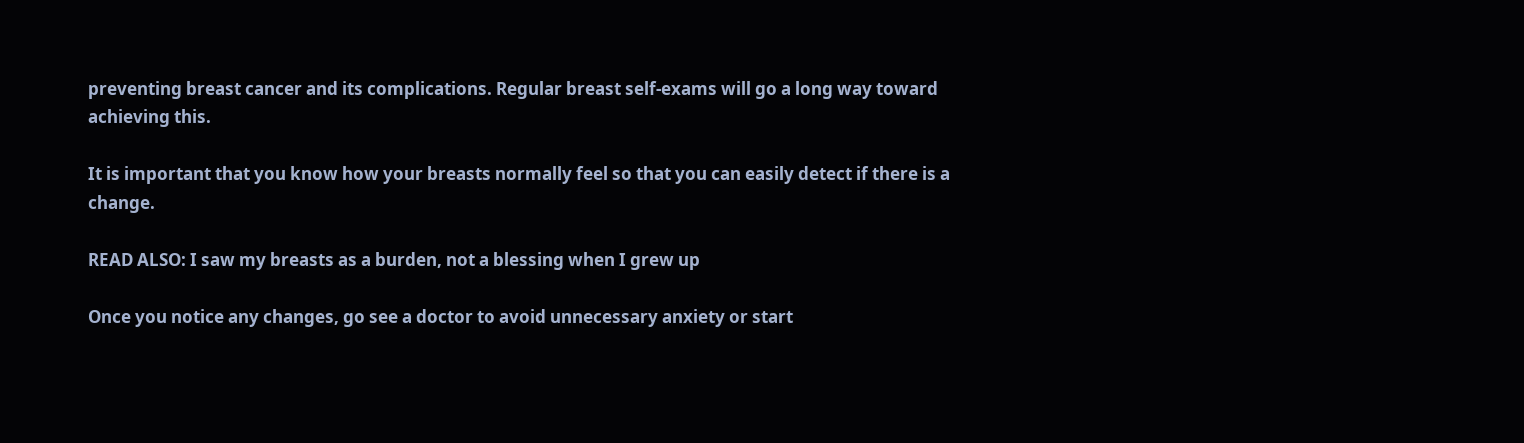preventing breast cancer and its complications. Regular breast self-exams will go a long way toward achieving this.

It is important that you know how your breasts normally feel so that you can easily detect if there is a change.

READ ALSO: I saw my breasts as a burden, not a blessing when I grew up

Once you notice any changes, go see a doctor to avoid unnecessary anxiety or start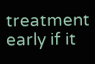treatment early if it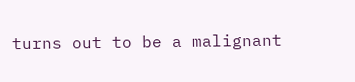turns out to be a malignant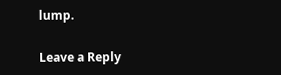lump.

Leave a Reply